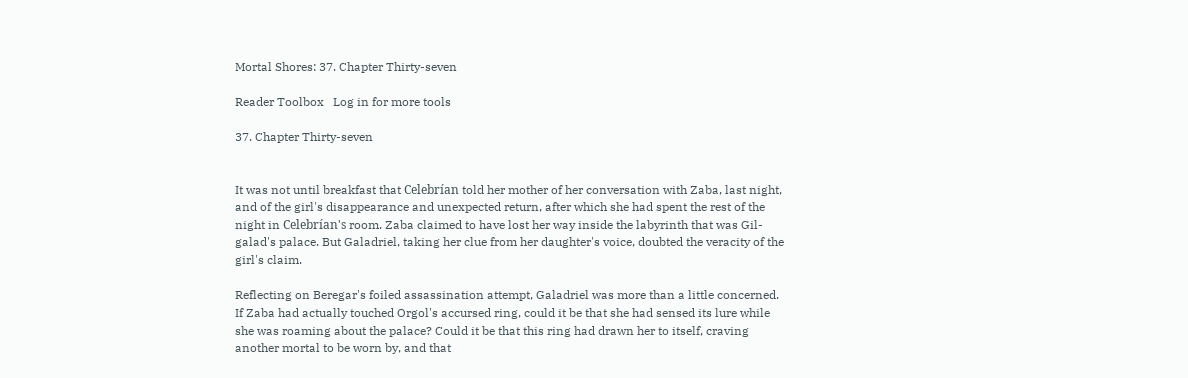Mortal Shores: 37. Chapter Thirty-seven

Reader Toolbox   Log in for more tools

37. Chapter Thirty-seven


It was not until breakfast that Celebrían told her mother of her conversation with Zaba, last night, and of the girl's disappearance and unexpected return, after which she had spent the rest of the night in Celebrían's room. Zaba claimed to have lost her way inside the labyrinth that was Gil-galad's palace. But Galadriel, taking her clue from her daughter's voice, doubted the veracity of the girl's claim.

Reflecting on Beregar's foiled assassination attempt, Galadriel was more than a little concerned. If Zaba had actually touched Orgol's accursed ring, could it be that she had sensed its lure while she was roaming about the palace? Could it be that this ring had drawn her to itself, craving another mortal to be worn by, and that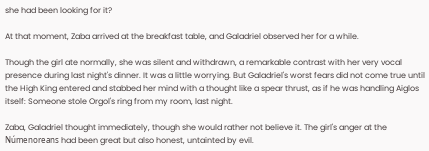she had been looking for it?

At that moment, Zaba arrived at the breakfast table, and Galadriel observed her for a while.

Though the girl ate normally, she was silent and withdrawn, a remarkable contrast with her very vocal presence during last night's dinner. It was a little worrying. But Galadriel's worst fears did not come true until the High King entered and stabbed her mind with a thought like a spear thrust, as if he was handling Aiglos itself: Someone stole Orgol's ring from my room, last night.

Zaba, Galadriel thought immediately, though she would rather not believe it. The girl's anger at the Númenoreans had been great but also honest, untainted by evil.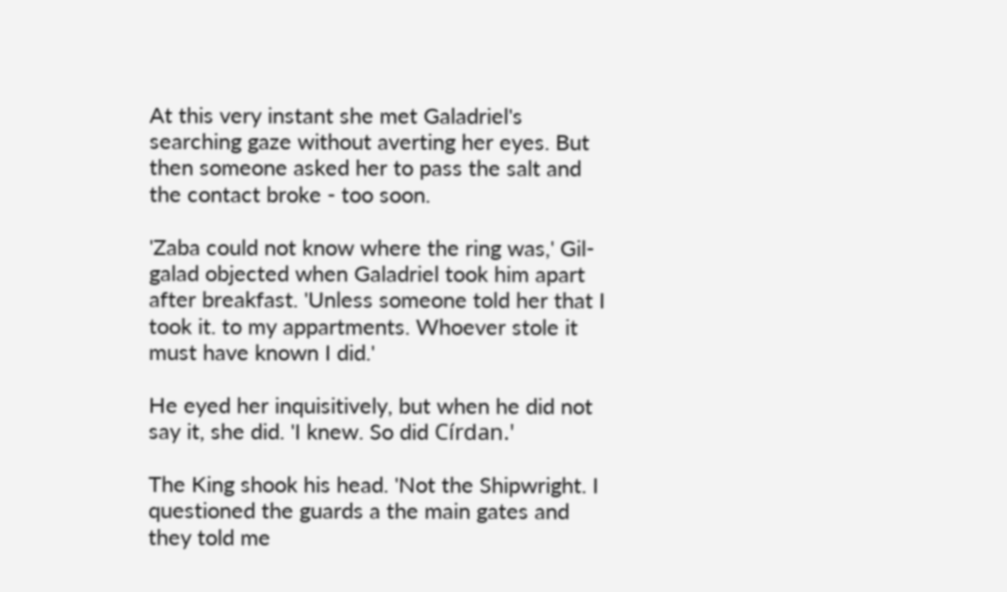At this very instant she met Galadriel's searching gaze without averting her eyes. But then someone asked her to pass the salt and the contact broke - too soon.

'Zaba could not know where the ring was,' Gil-galad objected when Galadriel took him apart after breakfast. 'Unless someone told her that I took it. to my appartments. Whoever stole it must have known I did.'

He eyed her inquisitively, but when he did not say it, she did. 'I knew. So did Círdan.'

The King shook his head. 'Not the Shipwright. I questioned the guards a the main gates and they told me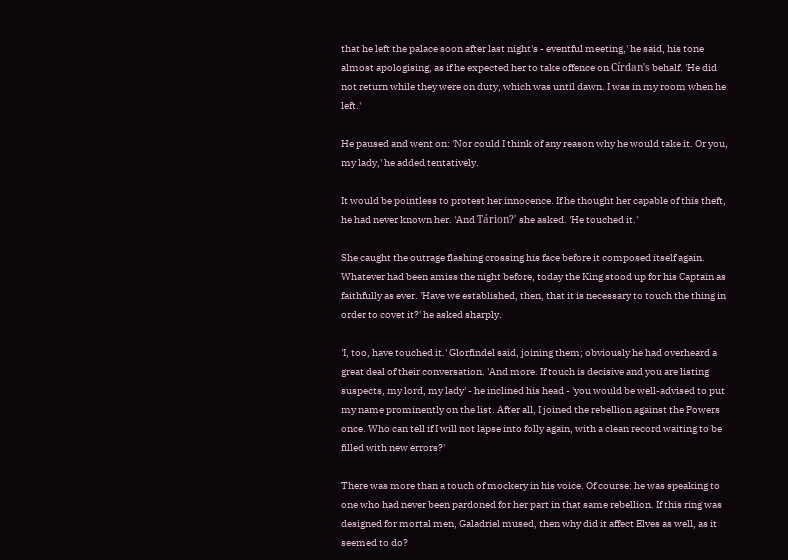that he left the palace soon after last night's - eventful meeting,' he said, his tone almost apologising, as if he expected her to take offence on Círdan's behalf. 'He did not return while they were on duty, which was until dawn. I was in my room when he left.'

He paused and went on: 'Nor could I think of any reason why he would take it. Or you, my lady,' he added tentatively.

It would be pointless to protest her innocence. If he thought her capable of this theft, he had never known her. 'And Tárion?' she asked. 'He touched it.'

She caught the outrage flashing crossing his face before it composed itself again. Whatever had been amiss the night before, today the King stood up for his Captain as faithfully as ever. 'Have we established, then, that it is necessary to touch the thing in order to covet it?' he asked sharply.

'I, too, have touched it.' Glorfindel said, joining them; obviously he had overheard a great deal of their conversation. 'And more. If touch is decisive and you are listing suspects, my lord, my lady' - he inclined his head - 'you would be well-advised to put my name prominently on the list. After all, I joined the rebellion against the Powers once. Who can tell if I will not lapse into folly again, with a clean record waiting to be filled with new errors?'

There was more than a touch of mockery in his voice. Of course: he was speaking to one who had never been pardoned for her part in that same rebellion. If this ring was designed for mortal men, Galadriel mused, then why did it affect Elves as well, as it seemed to do?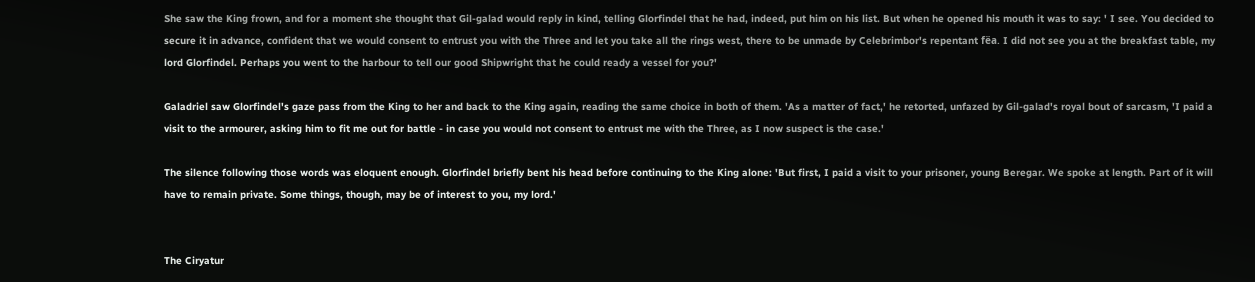She saw the King frown, and for a moment she thought that Gil-galad would reply in kind, telling Glorfindel that he had, indeed, put him on his list. But when he opened his mouth it was to say: ' I see. You decided to secure it in advance, confident that we would consent to entrust you with the Three and let you take all the rings west, there to be unmade by Celebrimbor's repentant fëa. I did not see you at the breakfast table, my lord Glorfindel. Perhaps you went to the harbour to tell our good Shipwright that he could ready a vessel for you?'

Galadriel saw Glorfindel's gaze pass from the King to her and back to the King again, reading the same choice in both of them. 'As a matter of fact,' he retorted, unfazed by Gil-galad's royal bout of sarcasm, 'I paid a visit to the armourer, asking him to fit me out for battle - in case you would not consent to entrust me with the Three, as I now suspect is the case.'

The silence following those words was eloquent enough. Glorfindel briefly bent his head before continuing to the King alone: 'But first, I paid a visit to your prisoner, young Beregar. We spoke at length. Part of it will have to remain private. Some things, though, may be of interest to you, my lord.'


The Ciryatur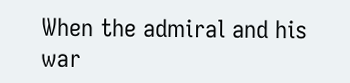When the admiral and his war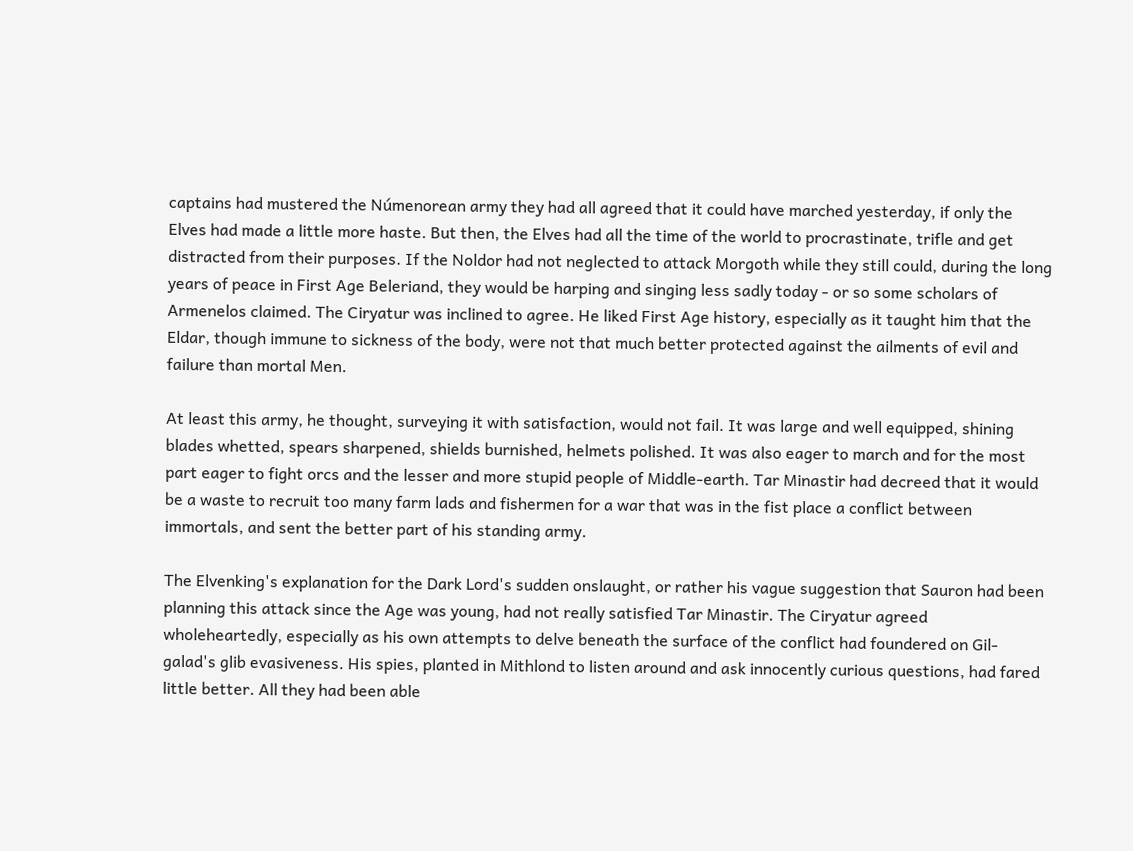captains had mustered the Númenorean army they had all agreed that it could have marched yesterday, if only the Elves had made a little more haste. But then, the Elves had all the time of the world to procrastinate, trifle and get distracted from their purposes. If the Noldor had not neglected to attack Morgoth while they still could, during the long years of peace in First Age Beleriand, they would be harping and singing less sadly today - or so some scholars of Armenelos claimed. The Ciryatur was inclined to agree. He liked First Age history, especially as it taught him that the Eldar, though immune to sickness of the body, were not that much better protected against the ailments of evil and failure than mortal Men.

At least this army, he thought, surveying it with satisfaction, would not fail. It was large and well equipped, shining blades whetted, spears sharpened, shields burnished, helmets polished. It was also eager to march and for the most part eager to fight orcs and the lesser and more stupid people of Middle-earth. Tar Minastir had decreed that it would be a waste to recruit too many farm lads and fishermen for a war that was in the fist place a conflict between immortals, and sent the better part of his standing army.

The Elvenking's explanation for the Dark Lord's sudden onslaught, or rather his vague suggestion that Sauron had been planning this attack since the Age was young, had not really satisfied Tar Minastir. The Ciryatur agreed wholeheartedly, especially as his own attempts to delve beneath the surface of the conflict had foundered on Gil-galad's glib evasiveness. His spies, planted in Mithlond to listen around and ask innocently curious questions, had fared little better. All they had been able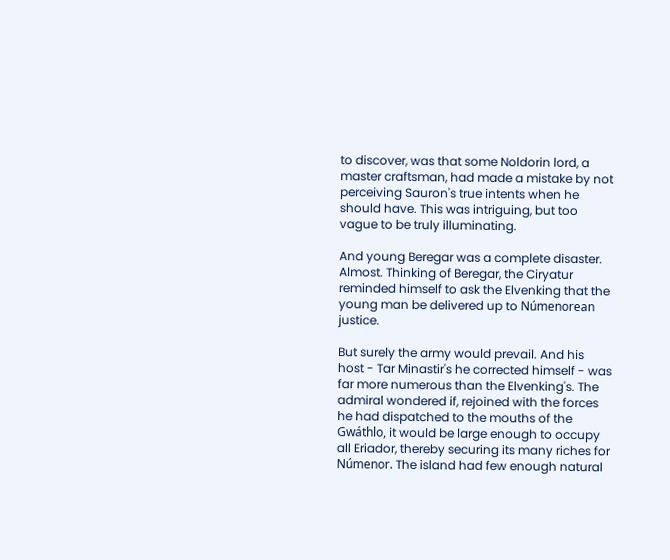to discover, was that some Noldorin lord, a master craftsman, had made a mistake by not perceiving Sauron's true intents when he should have. This was intriguing, but too vague to be truly illuminating.

And young Beregar was a complete disaster. Almost. Thinking of Beregar, the Ciryatur reminded himself to ask the Elvenking that the young man be delivered up to Númenorean justice.

But surely the army would prevail. And his host - Tar Minastir's he corrected himself - was far more numerous than the Elvenking's. The admiral wondered if, rejoined with the forces he had dispatched to the mouths of the Gwáthlo, it would be large enough to occupy all Eriador, thereby securing its many riches for Númenor. The island had few enough natural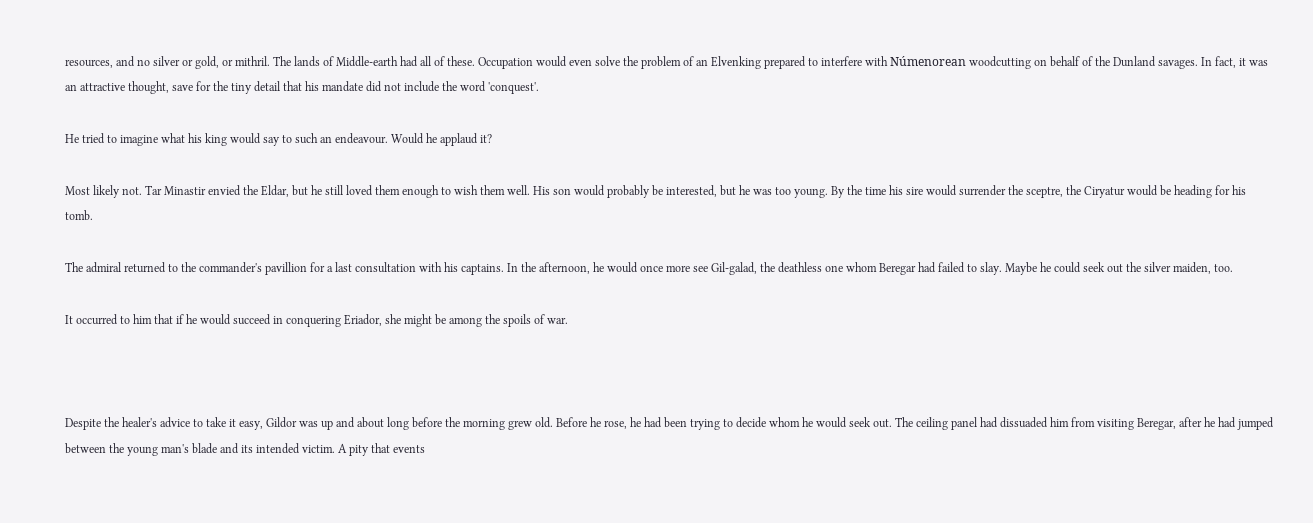resources, and no silver or gold, or mithril. The lands of Middle-earth had all of these. Occupation would even solve the problem of an Elvenking prepared to interfere with Númenorean woodcutting on behalf of the Dunland savages. In fact, it was an attractive thought, save for the tiny detail that his mandate did not include the word 'conquest'.

He tried to imagine what his king would say to such an endeavour. Would he applaud it?

Most likely not. Tar Minastir envied the Eldar, but he still loved them enough to wish them well. His son would probably be interested, but he was too young. By the time his sire would surrender the sceptre, the Ciryatur would be heading for his tomb.

The admiral returned to the commander's pavillion for a last consultation with his captains. In the afternoon, he would once more see Gil-galad, the deathless one whom Beregar had failed to slay. Maybe he could seek out the silver maiden, too.

It occurred to him that if he would succeed in conquering Eriador, she might be among the spoils of war.



Despite the healer's advice to take it easy, Gildor was up and about long before the morning grew old. Before he rose, he had been trying to decide whom he would seek out. The ceiling panel had dissuaded him from visiting Beregar, after he had jumped between the young man's blade and its intended victim. A pity that events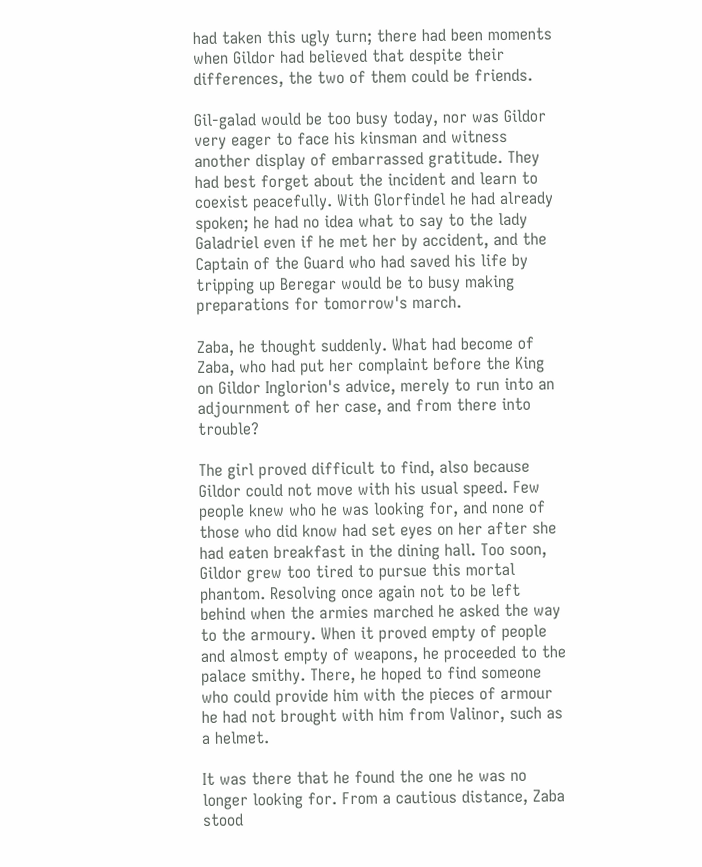had taken this ugly turn; there had been moments when Gildor had believed that despite their differences, the two of them could be friends.

Gil-galad would be too busy today, nor was Gildor very eager to face his kinsman and witness another display of embarrassed gratitude. They had best forget about the incident and learn to coexist peacefully. With Glorfindel he had already spoken; he had no idea what to say to the lady Galadriel even if he met her by accident, and the Captain of the Guard who had saved his life by tripping up Beregar would be to busy making preparations for tomorrow's march.

Zaba, he thought suddenly. What had become of Zaba, who had put her complaint before the King on Gildor Inglorion's advice, merely to run into an adjournment of her case, and from there into trouble?

The girl proved difficult to find, also because Gildor could not move with his usual speed. Few people knew who he was looking for, and none of those who did know had set eyes on her after she had eaten breakfast in the dining hall. Too soon, Gildor grew too tired to pursue this mortal phantom. Resolving once again not to be left behind when the armies marched he asked the way to the armoury. When it proved empty of people and almost empty of weapons, he proceeded to the palace smithy. There, he hoped to find someone who could provide him with the pieces of armour he had not brought with him from Valinor, such as a helmet.

It was there that he found the one he was no longer looking for. From a cautious distance, Zaba stood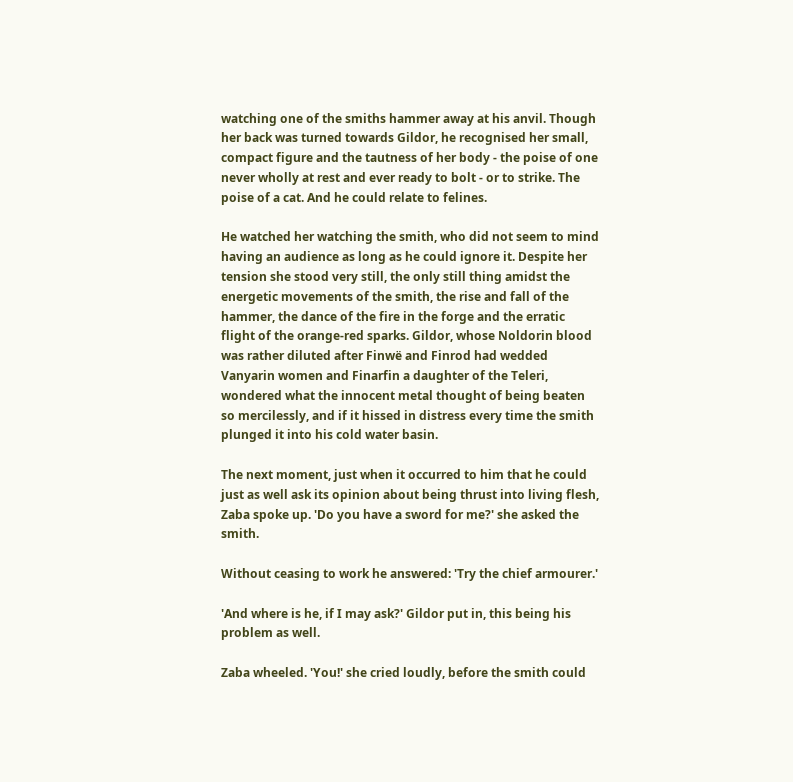watching one of the smiths hammer away at his anvil. Though her back was turned towards Gildor, he recognised her small, compact figure and the tautness of her body - the poise of one never wholly at rest and ever ready to bolt - or to strike. The poise of a cat. And he could relate to felines.

He watched her watching the smith, who did not seem to mind having an audience as long as he could ignore it. Despite her tension she stood very still, the only still thing amidst the energetic movements of the smith, the rise and fall of the hammer, the dance of the fire in the forge and the erratic flight of the orange-red sparks. Gildor, whose Noldorin blood was rather diluted after Finwë and Finrod had wedded Vanyarin women and Finarfin a daughter of the Teleri, wondered what the innocent metal thought of being beaten so mercilessly, and if it hissed in distress every time the smith plunged it into his cold water basin.

The next moment, just when it occurred to him that he could just as well ask its opinion about being thrust into living flesh, Zaba spoke up. 'Do you have a sword for me?' she asked the smith.

Without ceasing to work he answered: 'Try the chief armourer.'

'And where is he, if I may ask?' Gildor put in, this being his problem as well.

Zaba wheeled. 'You!' she cried loudly, before the smith could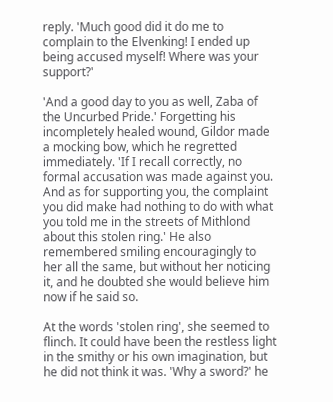reply. 'Much good did it do me to complain to the Elvenking! I ended up being accused myself! Where was your support?'

'And a good day to you as well, Zaba of the Uncurbed Pride.' Forgetting his incompletely healed wound, Gildor made a mocking bow, which he regretted immediately. 'If I recall correctly, no formal accusation was made against you. And as for supporting you, the complaint you did make had nothing to do with what you told me in the streets of Mithlond about this stolen ring.' He also remembered smiling encouragingly to her all the same, but without her noticing it, and he doubted she would believe him now if he said so.

At the words 'stolen ring', she seemed to flinch. It could have been the restless light in the smithy or his own imagination, but he did not think it was. 'Why a sword?' he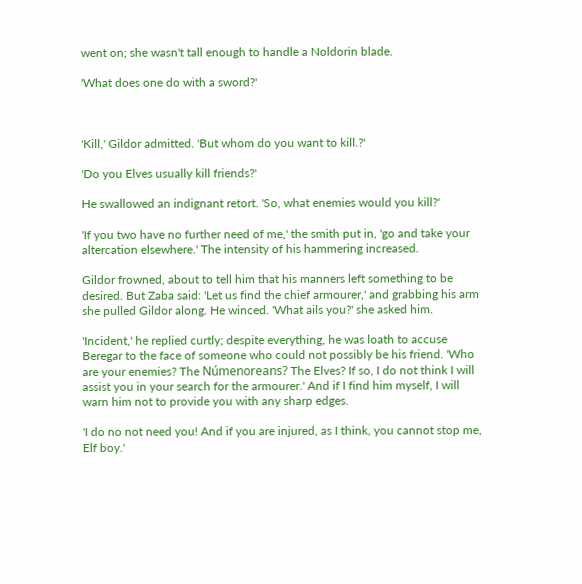went on; she wasn't tall enough to handle a Noldorin blade.

'What does one do with a sword?'



'Kill,' Gildor admitted. 'But whom do you want to kill.?'

'Do you Elves usually kill friends?'

He swallowed an indignant retort. 'So, what enemies would you kill?'

'If you two have no further need of me,' the smith put in, 'go and take your altercation elsewhere.' The intensity of his hammering increased.

Gildor frowned, about to tell him that his manners left something to be desired. But Zaba said: 'Let us find the chief armourer,' and grabbing his arm she pulled Gildor along. He winced. 'What ails you?' she asked him.

'Incident,' he replied curtly; despite everything, he was loath to accuse Beregar to the face of someone who could not possibly be his friend. 'Who are your enemies? The Númenoreans? The Elves? If so, I do not think I will assist you in your search for the armourer.' And if I find him myself, I will warn him not to provide you with any sharp edges.

'I do no not need you! And if you are injured, as I think, you cannot stop me, Elf boy.'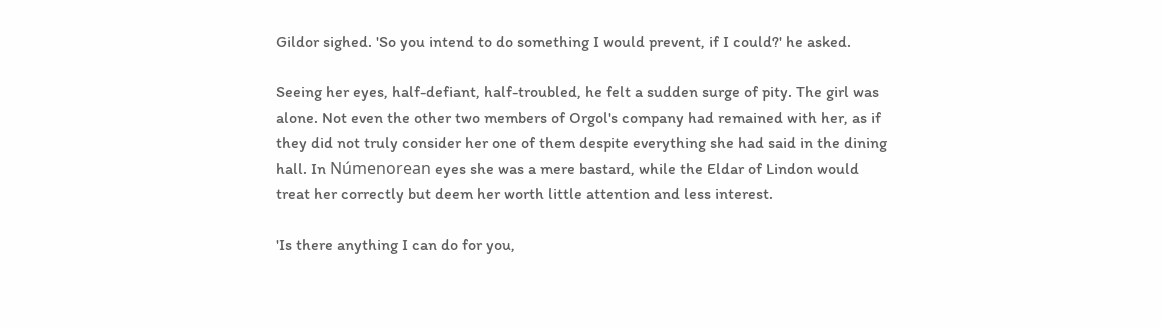Gildor sighed. 'So you intend to do something I would prevent, if I could?' he asked.

Seeing her eyes, half-defiant, half-troubled, he felt a sudden surge of pity. The girl was alone. Not even the other two members of Orgol's company had remained with her, as if they did not truly consider her one of them despite everything she had said in the dining hall. In Númenorean eyes she was a mere bastard, while the Eldar of Lindon would treat her correctly but deem her worth little attention and less interest.

'Is there anything I can do for you,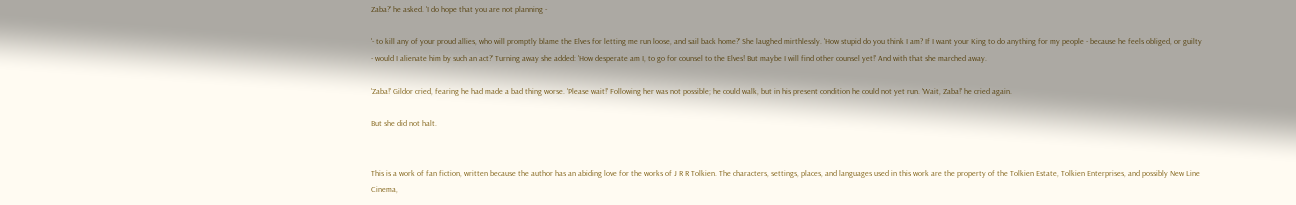Zaba?' he asked. 'I do hope that you are not planning -

'- to kill any of your proud allies, who will promptly blame the Elves for letting me run loose, and sail back home?' She laughed mirthlessly. 'How stupid do you think I am? If I want your King to do anything for my people - because he feels obliged, or guilty - would I alienate him by such an act?' Turning away she added: 'How desperate am I, to go for counsel to the Elves! But maybe I will find other counsel yet!' And with that she marched away.

'Zaba!' Gildor cried, fearing he had made a bad thing worse. 'Please wait!' Following her was not possible; he could walk, but in his present condition he could not yet run. 'Wait, Zaba!' he cried again.

But she did not halt.


This is a work of fan fiction, written because the author has an abiding love for the works of J R R Tolkien. The characters, settings, places, and languages used in this work are the property of the Tolkien Estate, Tolkien Enterprises, and possibly New Line Cinema,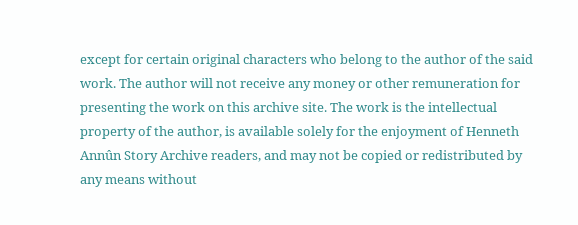except for certain original characters who belong to the author of the said work. The author will not receive any money or other remuneration for presenting the work on this archive site. The work is the intellectual property of the author, is available solely for the enjoyment of Henneth Annûn Story Archive readers, and may not be copied or redistributed by any means without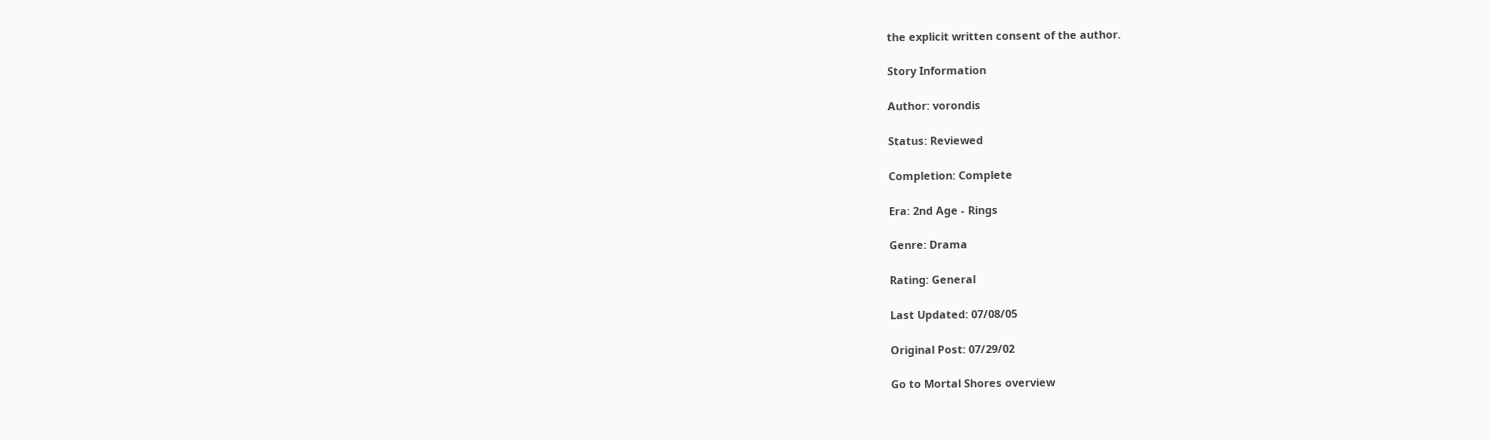the explicit written consent of the author.

Story Information

Author: vorondis

Status: Reviewed

Completion: Complete

Era: 2nd Age - Rings

Genre: Drama

Rating: General

Last Updated: 07/08/05

Original Post: 07/29/02

Go to Mortal Shores overview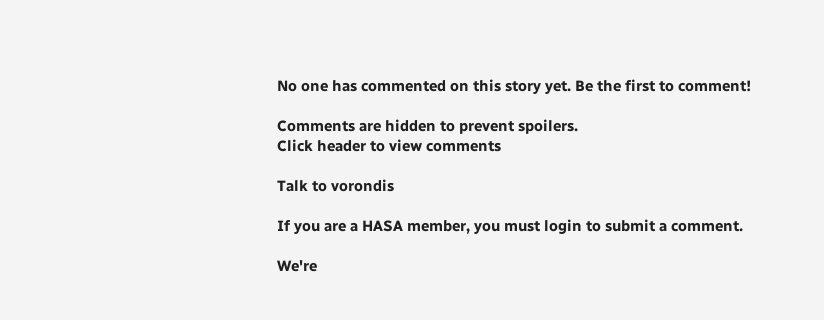No one has commented on this story yet. Be the first to comment!

Comments are hidden to prevent spoilers.
Click header to view comments

Talk to vorondis

If you are a HASA member, you must login to submit a comment.

We're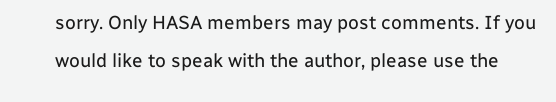sorry. Only HASA members may post comments. If you would like to speak with the author, please use the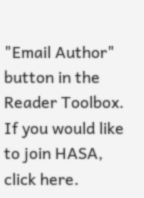"Email Author" button in the Reader Toolbox. If you would like to join HASA, click here.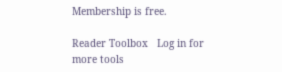Membership is free.

Reader Toolbox   Log in for more tools